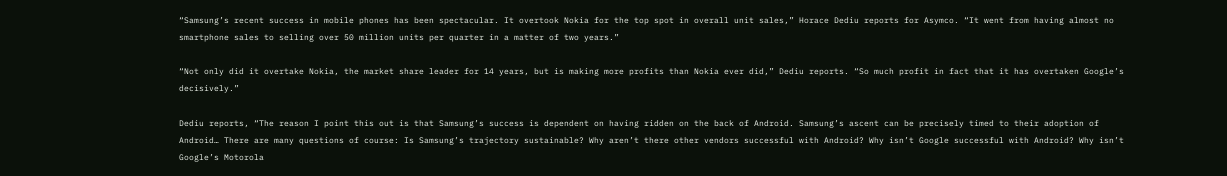“Samsung’s recent success in mobile phones has been spectacular. It overtook Nokia for the top spot in overall unit sales,” Horace Dediu reports for Asymco. “It went from having almost no smartphone sales to selling over 50 million units per quarter in a matter of two years.”

“Not only did it overtake Nokia, the market share leader for 14 years, but is making more profits than Nokia ever did,” Dediu reports. “So much profit in fact that it has overtaken Google’s decisively.”

Dediu reports, “The reason I point this out is that Samsung’s success is dependent on having ridden on the back of Android. Samsung’s ascent can be precisely timed to their adoption of Android… There are many questions of course: Is Samsung’s trajectory sustainable? Why aren’t there other vendors successful with Android? Why isn’t Google successful with Android? Why isn’t Google’s Motorola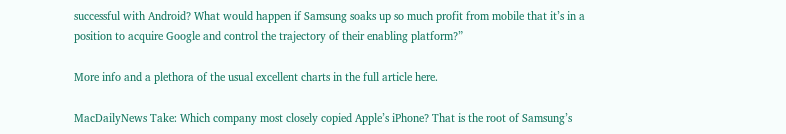successful with Android? What would happen if Samsung soaks up so much profit from mobile that it’s in a position to acquire Google and control the trajectory of their enabling platform?”

More info and a plethora of the usual excellent charts in the full article here.

MacDailyNews Take: Which company most closely copied Apple’s iPhone? That is the root of Samsung’s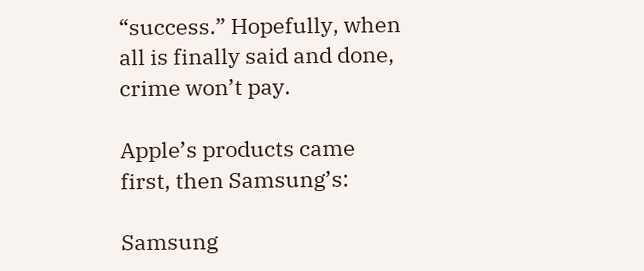“success.” Hopefully, when all is finally said and done, crime won’t pay.

Apple’s products came first, then Samsung’s:

Samsung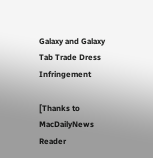Galaxy and Galaxy Tab Trade Dress Infringement

[Thanks to MacDailyNews Reader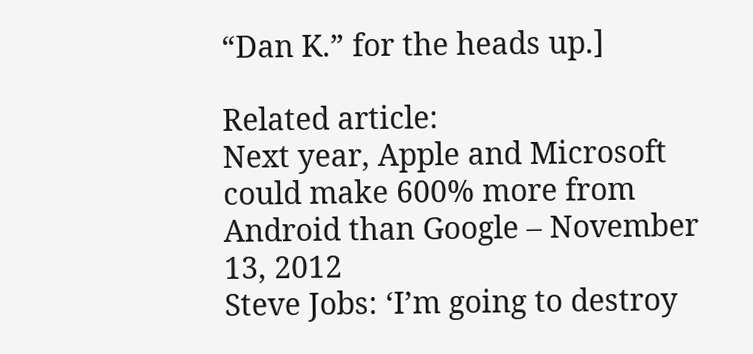“Dan K.” for the heads up.]

Related article:
Next year, Apple and Microsoft could make 600% more from Android than Google – November 13, 2012
Steve Jobs: ‘I’m going to destroy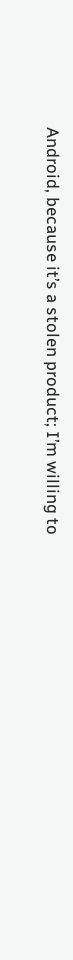Android, because it’s a stolen product; I’m willing to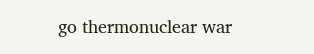go thermonuclear war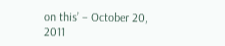on this’ – October 20, 2011